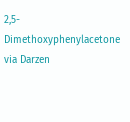2,5-Dimethoxyphenylacetone via Darzen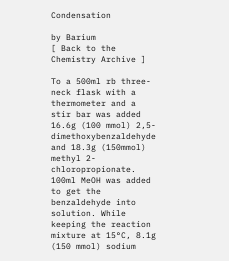Condensation

by Barium
[ Back to the Chemistry Archive ]

To a 500ml rb three-neck flask with a thermometer and a stir bar was added 16.6g (100 mmol) 2,5-dimethoxybenzaldehyde and 18.3g (150mmol) methyl 2-chloropropionate. 100ml MeOH was added to get the benzaldehyde into solution. While keeping the reaction mixture at 15°C, 8.1g (150 mmol) sodium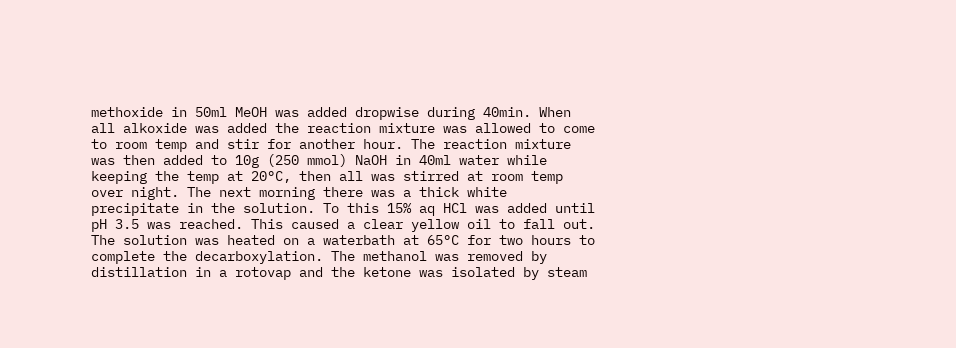methoxide in 50ml MeOH was added dropwise during 40min. When all alkoxide was added the reaction mixture was allowed to come to room temp and stir for another hour. The reaction mixture was then added to 10g (250 mmol) NaOH in 40ml water while keeping the temp at 20°C, then all was stirred at room temp over night. The next morning there was a thick white precipitate in the solution. To this 15% aq HCl was added until pH 3.5 was reached. This caused a clear yellow oil to fall out. The solution was heated on a waterbath at 65°C for two hours to complete the decarboxylation. The methanol was removed by distillation in a rotovap and the ketone was isolated by steam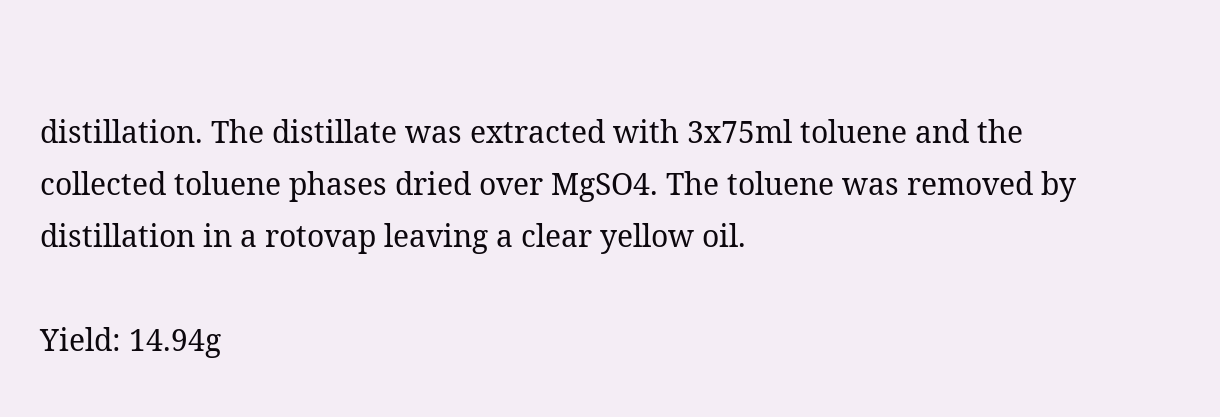distillation. The distillate was extracted with 3x75ml toluene and the collected toluene phases dried over MgSO4. The toluene was removed by distillation in a rotovap leaving a clear yellow oil.

Yield: 14.94g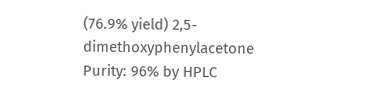(76.9% yield) 2,5-dimethoxyphenylacetone
Purity: 96% by HPLC